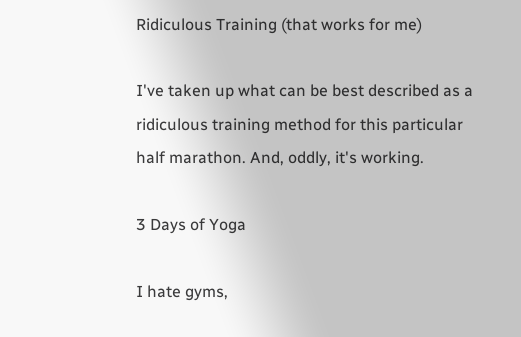Ridiculous Training (that works for me)

I've taken up what can be best described as a ridiculous training method for this particular half marathon. And, oddly, it's working.

3 Days of Yoga

I hate gyms,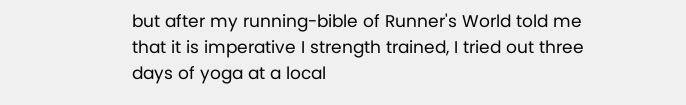but after my running-bible of Runner's World told me that it is imperative I strength trained, I tried out three days of yoga at a local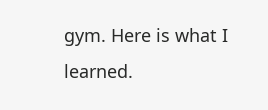gym. Here is what I learned.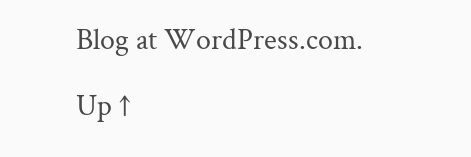Blog at WordPress.com.

Up ↑